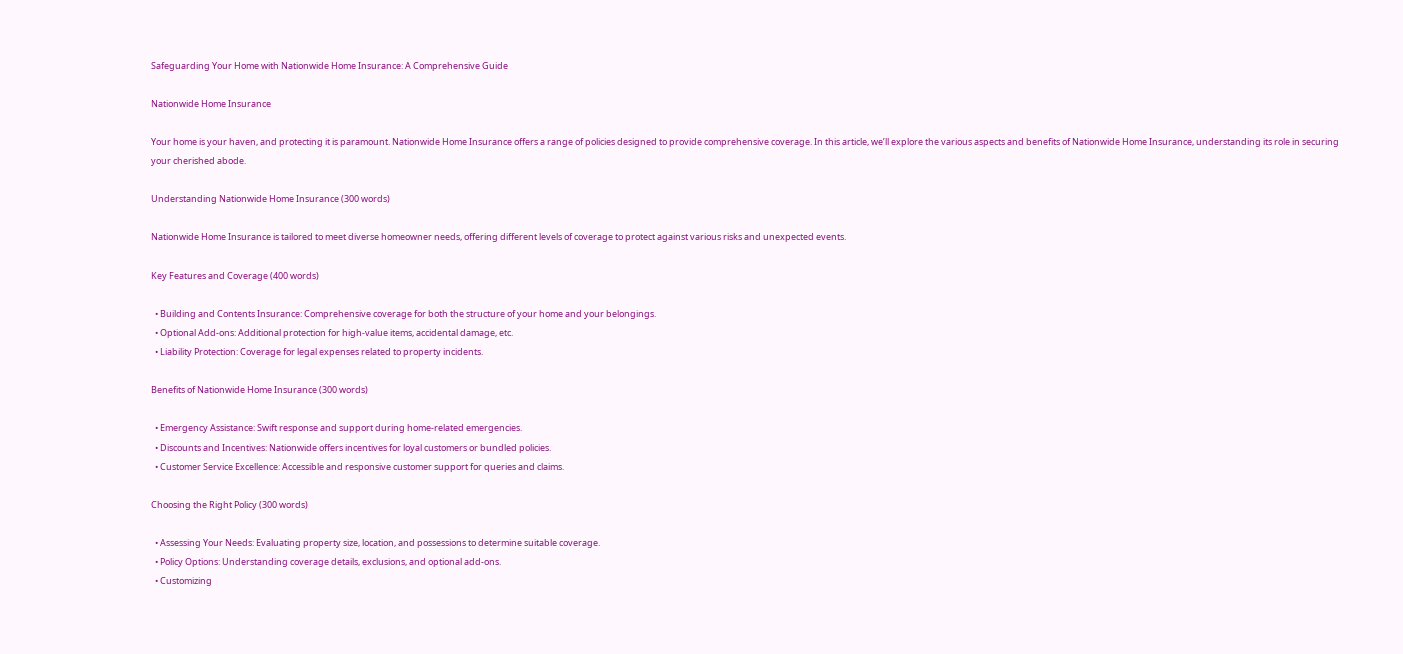Safeguarding Your Home with Nationwide Home Insurance: A Comprehensive Guide

Nationwide Home Insurance

Your home is your haven, and protecting it is paramount. Nationwide Home Insurance offers a range of policies designed to provide comprehensive coverage. In this article, we’ll explore the various aspects and benefits of Nationwide Home Insurance, understanding its role in securing your cherished abode.

Understanding Nationwide Home Insurance (300 words)

Nationwide Home Insurance is tailored to meet diverse homeowner needs, offering different levels of coverage to protect against various risks and unexpected events.

Key Features and Coverage (400 words)

  • Building and Contents Insurance: Comprehensive coverage for both the structure of your home and your belongings.
  • Optional Add-ons: Additional protection for high-value items, accidental damage, etc.
  • Liability Protection: Coverage for legal expenses related to property incidents.

Benefits of Nationwide Home Insurance (300 words)

  • Emergency Assistance: Swift response and support during home-related emergencies.
  • Discounts and Incentives: Nationwide offers incentives for loyal customers or bundled policies.
  • Customer Service Excellence: Accessible and responsive customer support for queries and claims.

Choosing the Right Policy (300 words)

  • Assessing Your Needs: Evaluating property size, location, and possessions to determine suitable coverage.
  • Policy Options: Understanding coverage details, exclusions, and optional add-ons.
  • Customizing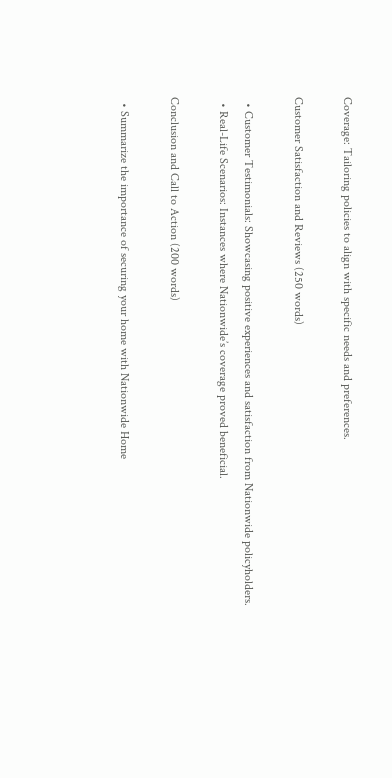Coverage: Tailoring policies to align with specific needs and preferences.

Customer Satisfaction and Reviews (250 words)

  • Customer Testimonials: Showcasing positive experiences and satisfaction from Nationwide policyholders.
  • Real-Life Scenarios: Instances where Nationwide’s coverage proved beneficial.

Conclusion and Call to Action (200 words)

  • Summarize the importance of securing your home with Nationwide Home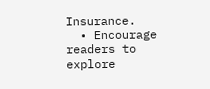Insurance.
  • Encourage readers to explore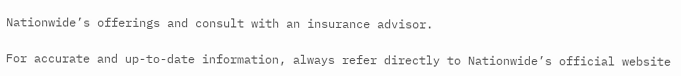Nationwide’s offerings and consult with an insurance advisor.

For accurate and up-to-date information, always refer directly to Nationwide’s official website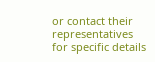or contact their representatives for specific details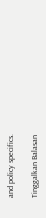and policy specifics.

Tinggalkan Balasan